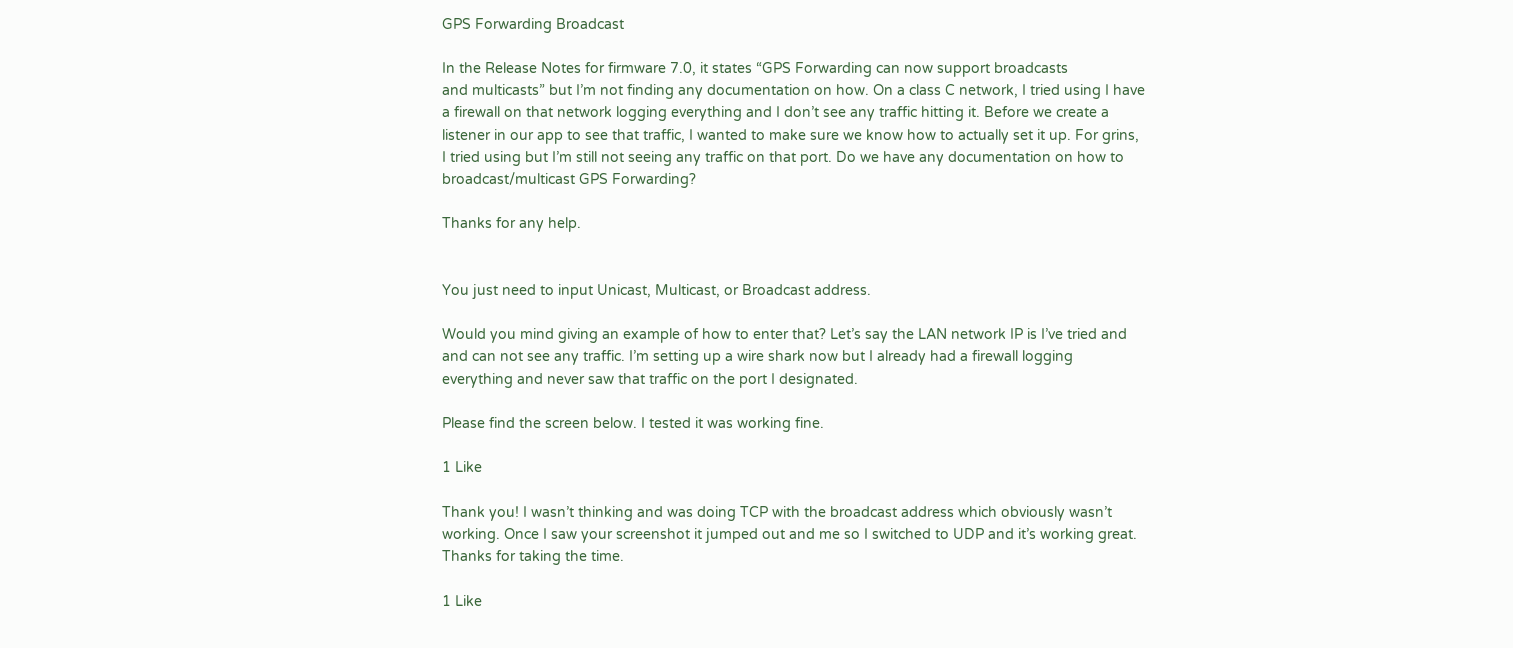GPS Forwarding Broadcast

In the Release Notes for firmware 7.0, it states “GPS Forwarding can now support broadcasts
and multicasts” but I’m not finding any documentation on how. On a class C network, I tried using I have a firewall on that network logging everything and I don’t see any traffic hitting it. Before we create a listener in our app to see that traffic, I wanted to make sure we know how to actually set it up. For grins, I tried using but I’m still not seeing any traffic on that port. Do we have any documentation on how to broadcast/multicast GPS Forwarding?

Thanks for any help.


You just need to input Unicast, Multicast, or Broadcast address.

Would you mind giving an example of how to enter that? Let’s say the LAN network IP is I’ve tried and and can not see any traffic. I’m setting up a wire shark now but I already had a firewall logging everything and never saw that traffic on the port I designated.

Please find the screen below. I tested it was working fine.

1 Like

Thank you! I wasn’t thinking and was doing TCP with the broadcast address which obviously wasn’t working. Once I saw your screenshot it jumped out and me so I switched to UDP and it’s working great. Thanks for taking the time.

1 Like